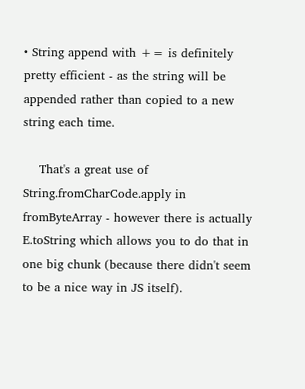• String append with += is definitely pretty efficient - as the string will be appended rather than copied to a new string each time.

    That's a great use of String.fromCharCode.apply in fromByteArray - however there is actually E.toString which allows you to do that in one big chunk (because there didn't seem to be a nice way in JS itself).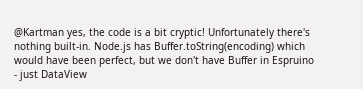@Kartman yes, the code is a bit cryptic! Unfortunately there's nothing built-in. Node.js has Buffer.toString(encoding) which would have been perfect, but we don't have Buffer in Espruino - just DataView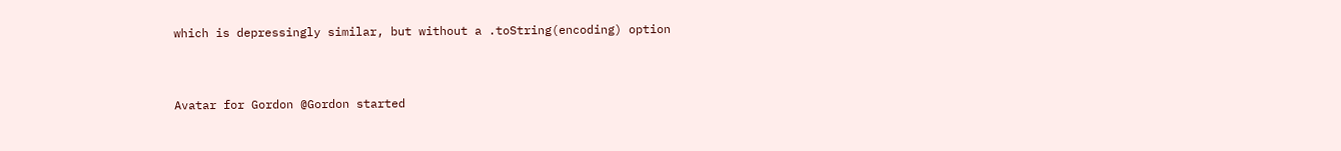which is depressingly similar, but without a .toString(encoding) option


Avatar for Gordon @Gordon started